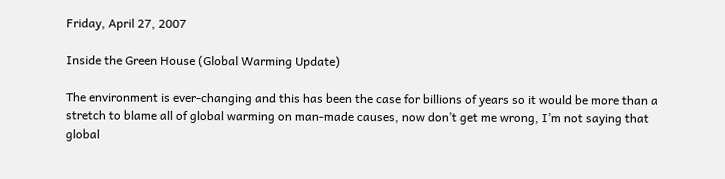Friday, April 27, 2007

Inside the Green House (Global Warming Update)

The environment is ever-changing and this has been the case for billions of years so it would be more than a stretch to blame all of global warming on man-made causes, now don’t get me wrong, I’m not saying that global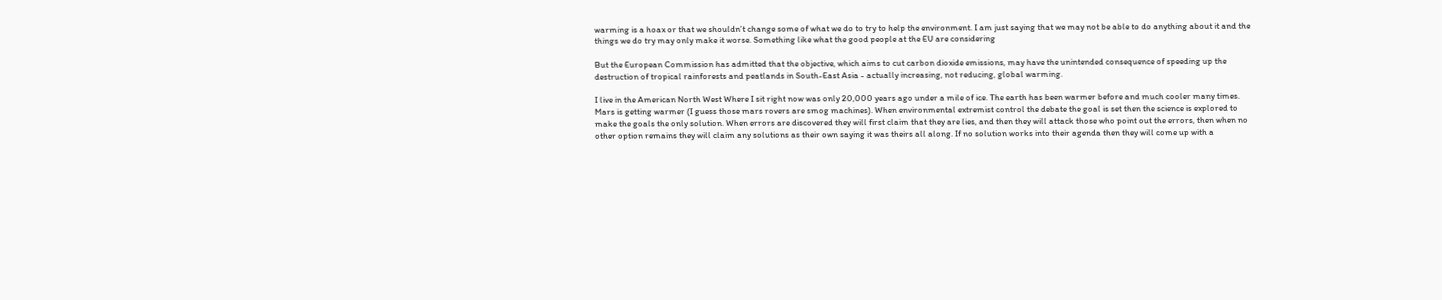warming is a hoax or that we shouldn’t change some of what we do to try to help the environment. I am just saying that we may not be able to do anything about it and the things we do try may only make it worse. Something like what the good people at the EU are considering

But the European Commission has admitted that the objective, which aims to cut carbon dioxide emissions, may have the unintended consequence of speeding up the destruction of tropical rainforests and peatlands in South-East Asia - actually increasing, not reducing, global warming.

I live in the American North West Where I sit right now was only 20,000 years ago under a mile of ice. The earth has been warmer before and much cooler many times. Mars is getting warmer (I guess those mars rovers are smog machines). When environmental extremist control the debate the goal is set then the science is explored to make the goals the only solution. When errors are discovered they will first claim that they are lies, and then they will attack those who point out the errors, then when no other option remains they will claim any solutions as their own saying it was theirs all along. If no solution works into their agenda then they will come up with a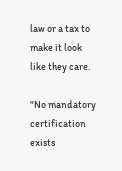law or a tax to make it look like they care.

"No mandatory certification exists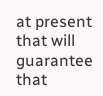at present that will guarantee that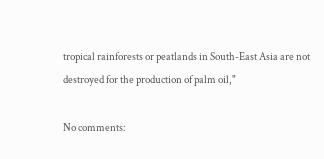tropical rainforests or peatlands in South-East Asia are not destroyed for the production of palm oil,"

No comments: